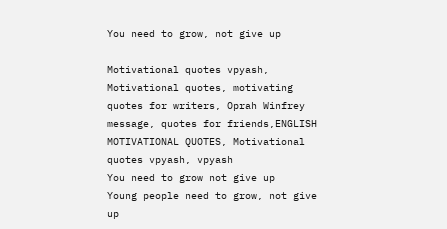You need to grow, not give up

Motivational quotes vpyash, Motivational quotes, motivating quotes for writers, Oprah Winfrey message, quotes for friends,ENGLISH MOTIVATIONAL QUOTES, Motivational quotes vpyash, vpyash
You need to grow not give up
Young people need to grow, not give up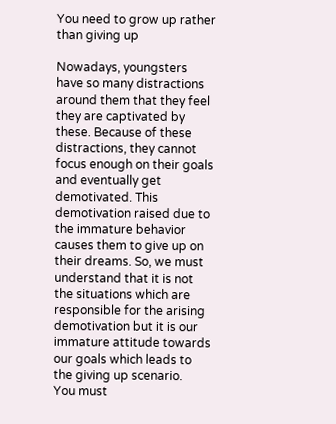You need to grow up rather than giving up

Nowadays, youngsters have so many distractions around them that they feel they are captivated by these. Because of these distractions, they cannot focus enough on their goals and eventually get demotivated. This demotivation raised due to the immature behavior causes them to give up on their dreams. So, we must understand that it is not the situations which are responsible for the arising demotivation but it is our immature attitude towards our goals which leads to the giving up scenario.
You must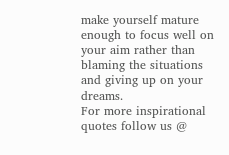make yourself mature enough to focus well on your aim rather than blaming the situations and giving up on your dreams.
For more inspirational quotes follow us @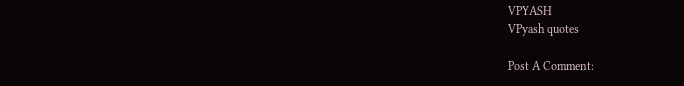VPYASH
VPyash quotes

Post A Comment: